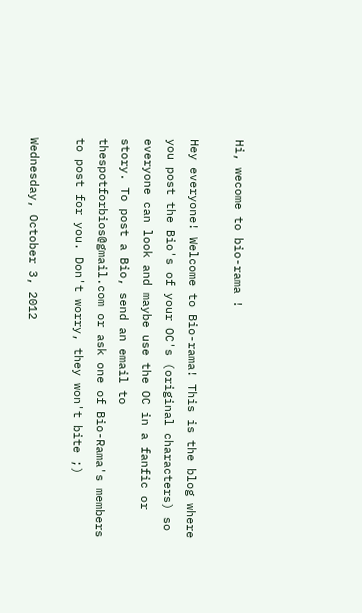Hi, wecome to bio-rama !

Hey everyone! Welcome to Bio-rama! This is the blog where you post the Bio's of your OC's (original characters) so everyone can look and maybe use the OC in a fanfic or story. To post a Bio, send an email to thespotforbios@gmail.com or ask one of Bio-Rama's members to post for you. Don't worry, they won't bite ;)

Wednesday, October 3, 2012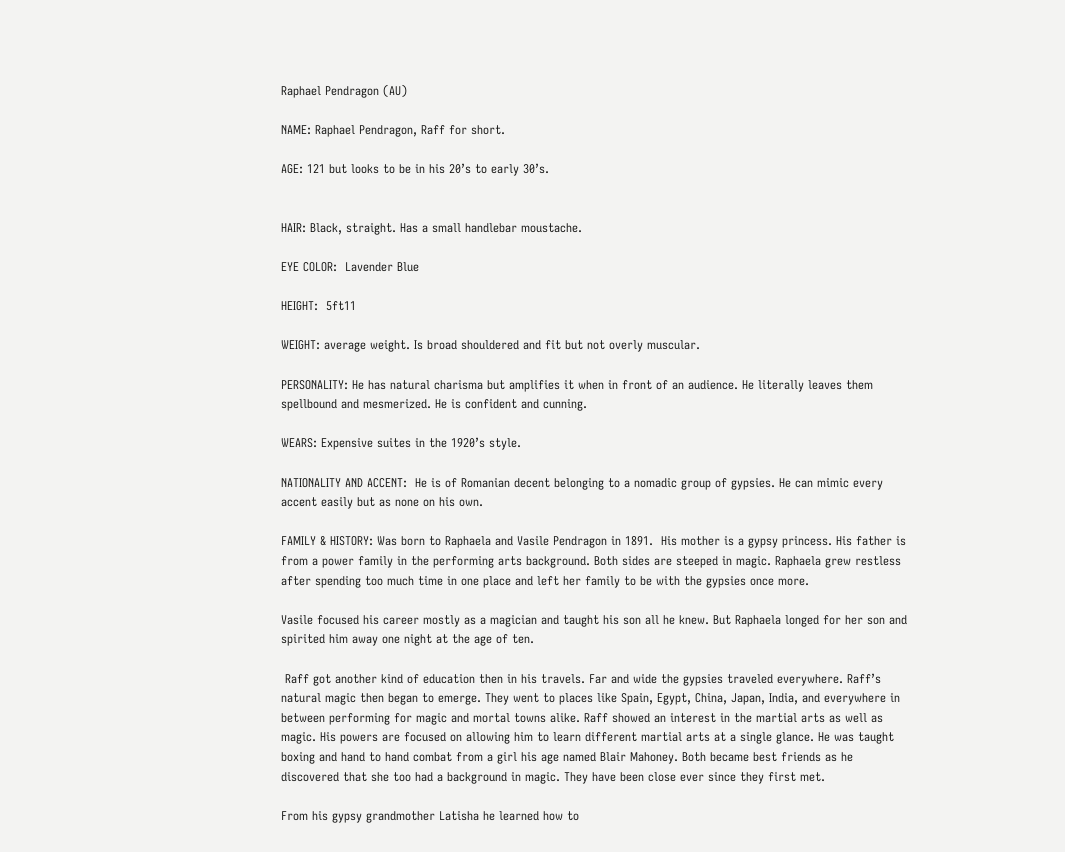Raphael Pendragon (AU)

NAME: Raphael Pendragon, Raff for short.

AGE: 121 but looks to be in his 20’s to early 30’s.


HAIR: Black, straight. Has a small handlebar moustache.

EYE COLOR:  Lavender Blue

HEIGHT:  5ft11

WEIGHT: average weight. Is broad shouldered and fit but not overly muscular.

PERSONALITY: He has natural charisma but amplifies it when in front of an audience. He literally leaves them spellbound and mesmerized. He is confident and cunning.

WEARS: Expensive suites in the 1920’s style.

NATIONALITY AND ACCENT:  He is of Romanian decent belonging to a nomadic group of gypsies. He can mimic every accent easily but as none on his own.

FAMILY & HISTORY: Was born to Raphaela and Vasile Pendragon in 1891.  His mother is a gypsy princess. His father is from a power family in the performing arts background. Both sides are steeped in magic. Raphaela grew restless after spending too much time in one place and left her family to be with the gypsies once more.

Vasile focused his career mostly as a magician and taught his son all he knew. But Raphaela longed for her son and spirited him away one night at the age of ten.

 Raff got another kind of education then in his travels. Far and wide the gypsies traveled everywhere. Raff’s natural magic then began to emerge. They went to places like Spain, Egypt, China, Japan, India, and everywhere in between performing for magic and mortal towns alike. Raff showed an interest in the martial arts as well as magic. His powers are focused on allowing him to learn different martial arts at a single glance. He was taught boxing and hand to hand combat from a girl his age named Blair Mahoney. Both became best friends as he discovered that she too had a background in magic. They have been close ever since they first met.

From his gypsy grandmother Latisha he learned how to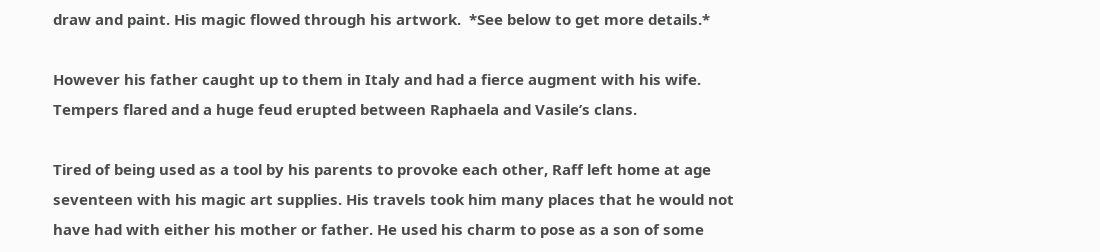draw and paint. His magic flowed through his artwork.  *See below to get more details.*

However his father caught up to them in Italy and had a fierce augment with his wife. Tempers flared and a huge feud erupted between Raphaela and Vasile’s clans.

Tired of being used as a tool by his parents to provoke each other, Raff left home at age seventeen with his magic art supplies. His travels took him many places that he would not have had with either his mother or father. He used his charm to pose as a son of some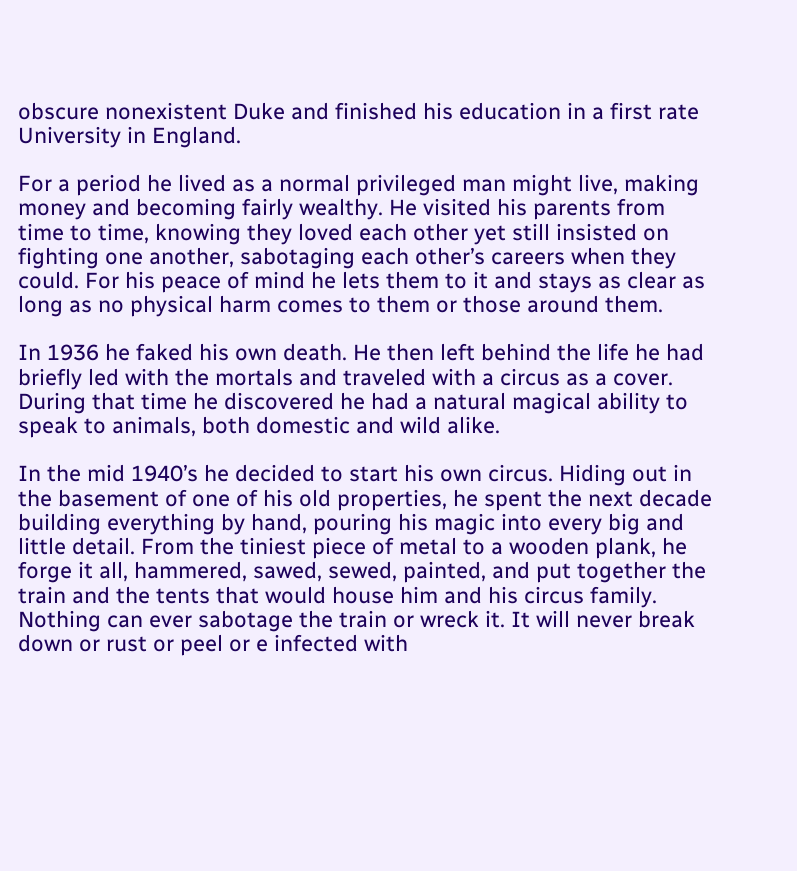obscure nonexistent Duke and finished his education in a first rate University in England.

For a period he lived as a normal privileged man might live, making money and becoming fairly wealthy. He visited his parents from time to time, knowing they loved each other yet still insisted on fighting one another, sabotaging each other’s careers when they could. For his peace of mind he lets them to it and stays as clear as long as no physical harm comes to them or those around them.

In 1936 he faked his own death. He then left behind the life he had briefly led with the mortals and traveled with a circus as a cover. During that time he discovered he had a natural magical ability to speak to animals, both domestic and wild alike.

In the mid 1940’s he decided to start his own circus. Hiding out in the basement of one of his old properties, he spent the next decade building everything by hand, pouring his magic into every big and little detail. From the tiniest piece of metal to a wooden plank, he forge it all, hammered, sawed, sewed, painted, and put together the train and the tents that would house him and his circus family.  Nothing can ever sabotage the train or wreck it. It will never break down or rust or peel or e infected with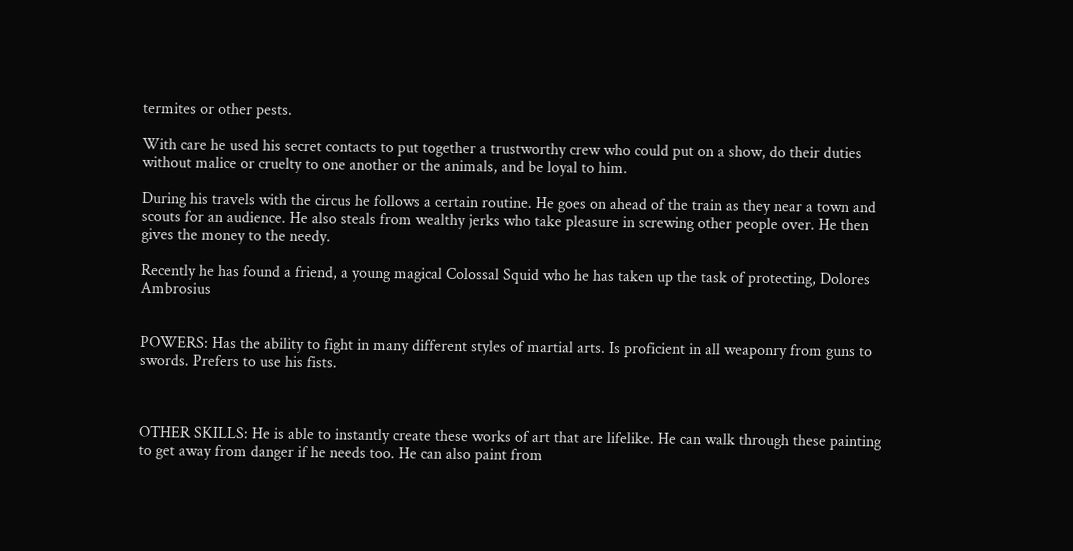termites or other pests.

With care he used his secret contacts to put together a trustworthy crew who could put on a show, do their duties without malice or cruelty to one another or the animals, and be loyal to him.

During his travels with the circus he follows a certain routine. He goes on ahead of the train as they near a town and scouts for an audience. He also steals from wealthy jerks who take pleasure in screwing other people over. He then gives the money to the needy.

Recently he has found a friend, a young magical Colossal Squid who he has taken up the task of protecting, Dolores Ambrosius


POWERS: Has the ability to fight in many different styles of martial arts. Is proficient in all weaponry from guns to swords. Prefers to use his fists.



OTHER SKILLS: He is able to instantly create these works of art that are lifelike. He can walk through these painting to get away from danger if he needs too. He can also paint from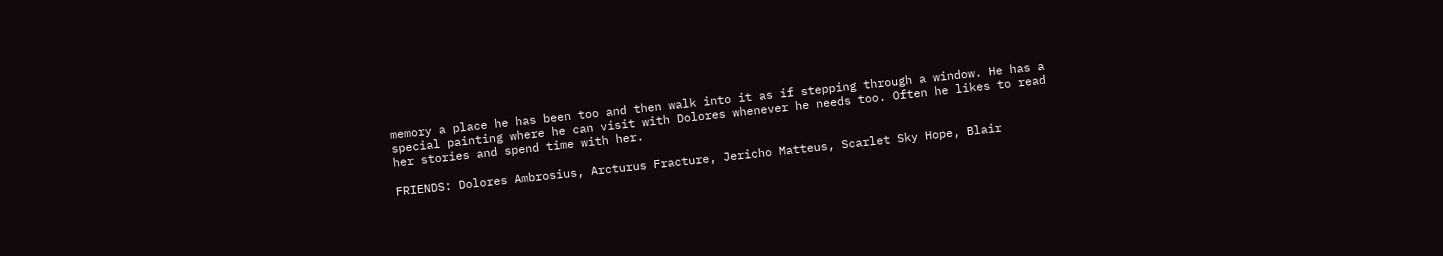memory a place he has been too and then walk into it as if stepping through a window. He has a special painting where he can visit with Dolores whenever he needs too. Often he likes to read her stories and spend time with her.

FRIENDS: Dolores Ambrosius, Arcturus Fracture, Jericho Matteus, Scarlet Sky Hope, Blair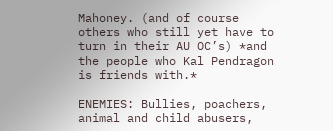Mahoney. (and of course others who still yet have to turn in their AU OC’s) *and the people who Kal Pendragon is friends with.*

ENEMIES: Bullies, poachers, animal and child abusers,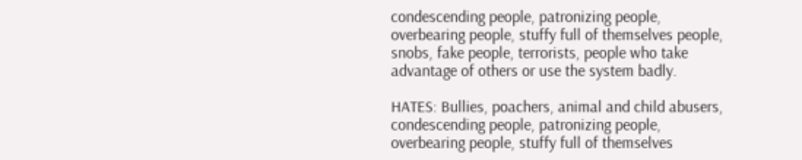condescending people, patronizing people, overbearing people, stuffy full of themselves people, snobs, fake people, terrorists, people who take advantage of others or use the system badly.

HATES: Bullies, poachers, animal and child abusers, condescending people, patronizing people, overbearing people, stuffy full of themselves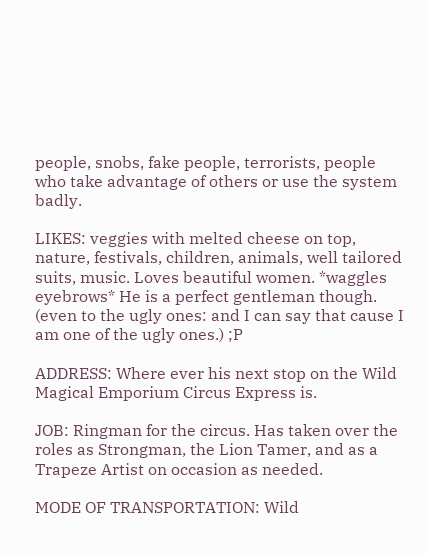people, snobs, fake people, terrorists, people who take advantage of others or use the system badly.

LIKES: veggies with melted cheese on top, nature, festivals, children, animals, well tailored suits, music. Loves beautiful women. *waggles eyebrows* He is a perfect gentleman though. (even to the ugly ones: and I can say that cause I am one of the ugly ones.) ;P

ADDRESS: Where ever his next stop on the Wild Magical Emporium Circus Express is.

JOB: Ringman for the circus. Has taken over the roles as Strongman, the Lion Tamer, and as a Trapeze Artist on occasion as needed.

MODE OF TRANSPORTATION: Wild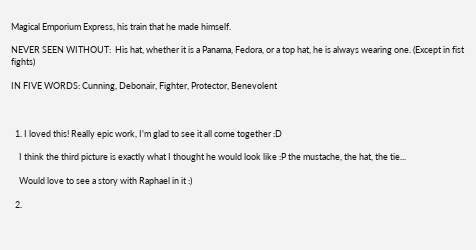Magical Emporium Express, his train that he made himself.

NEVER SEEN WITHOUT:  His hat, whether it is a Panama, Fedora, or a top hat, he is always wearing one. (Except in fist fights)

IN FIVE WORDS: Cunning, Debonair, Fighter, Protector, Benevolent



  1. I loved this! Really epic work, I'm glad to see it all come together :D

    I think the third picture is exactly what I thought he would look like :P the mustache, the hat, the tie...

    Would love to see a story with Raphael in it :)

  2.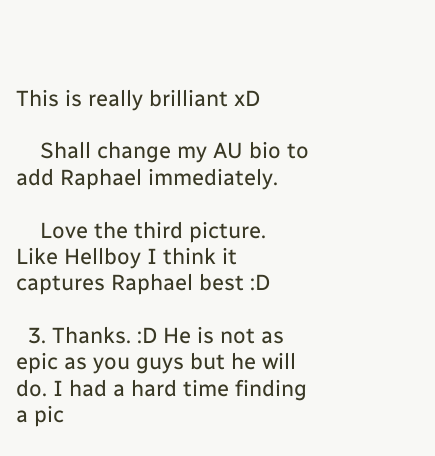This is really brilliant xD

    Shall change my AU bio to add Raphael immediately.

    Love the third picture. Like Hellboy I think it captures Raphael best :D

  3. Thanks. :D He is not as epic as you guys but he will do. I had a hard time finding a pic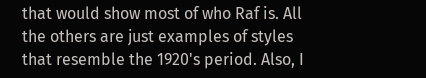that would show most of who Raf is. All the others are just examples of styles that resemble the 1920's period. Also, I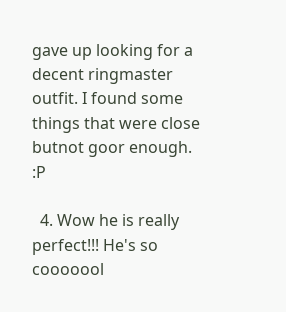gave up looking for a decent ringmaster outfit. I found some things that were close butnot goor enough. :P

  4. Wow he is really perfect!!! He's so cooooool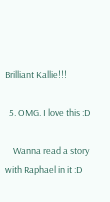Brilliant Kallie!!!

  5. OMG. I love this :D

    Wanna read a story with Raphael in it :D